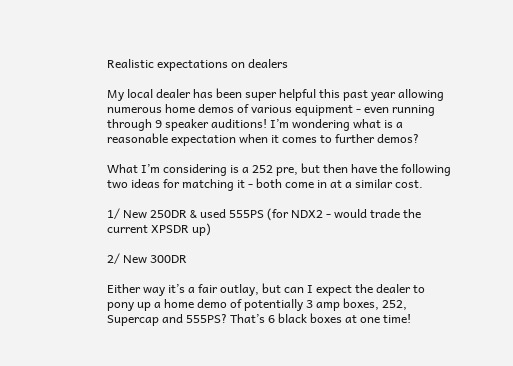Realistic expectations on dealers

My local dealer has been super helpful this past year allowing numerous home demos of various equipment - even running through 9 speaker auditions! I’m wondering what is a reasonable expectation when it comes to further demos?

What I’m considering is a 252 pre, but then have the following two ideas for matching it - both come in at a similar cost.

1/ New 250DR & used 555PS (for NDX2 - would trade the current XPSDR up)

2/ New 300DR

Either way it’s a fair outlay, but can I expect the dealer to pony up a home demo of potentially 3 amp boxes, 252, Supercap and 555PS? That’s 6 black boxes at one time!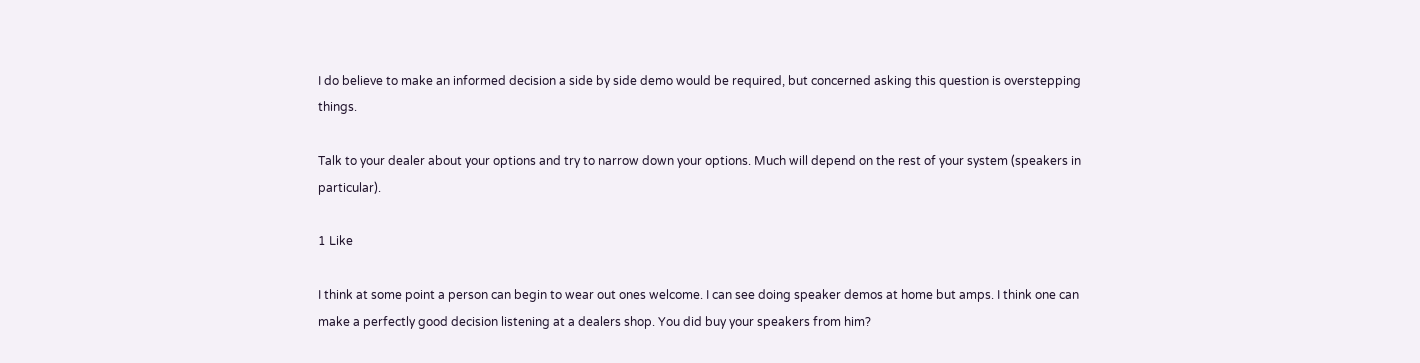I do believe to make an informed decision a side by side demo would be required, but concerned asking this question is overstepping things.

Talk to your dealer about your options and try to narrow down your options. Much will depend on the rest of your system (speakers in particular).

1 Like

I think at some point a person can begin to wear out ones welcome. I can see doing speaker demos at home but amps. I think one can make a perfectly good decision listening at a dealers shop. You did buy your speakers from him?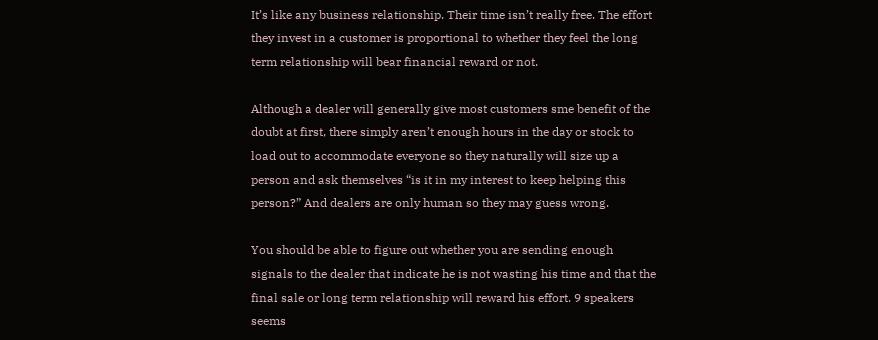It’s like any business relationship. Their time isn’t really free. The effort they invest in a customer is proportional to whether they feel the long term relationship will bear financial reward or not.

Although a dealer will generally give most customers sme benefit of the doubt at first, there simply aren’t enough hours in the day or stock to load out to accommodate everyone so they naturally will size up a person and ask themselves “is it in my interest to keep helping this person?” And dealers are only human so they may guess wrong.

You should be able to figure out whether you are sending enough signals to the dealer that indicate he is not wasting his time and that the final sale or long term relationship will reward his effort. 9 speakers seems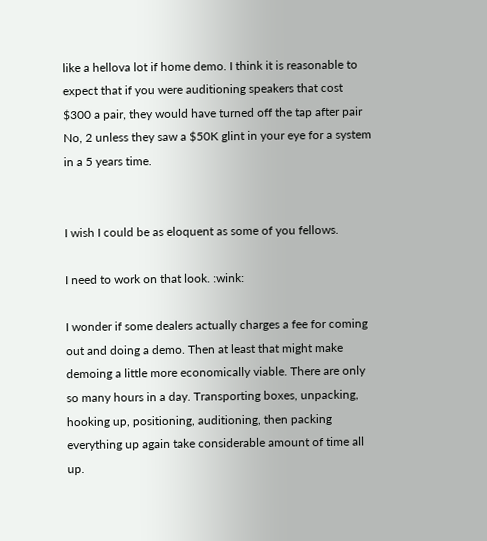like a hellova lot if home demo. I think it is reasonable to expect that if you were auditioning speakers that cost $300 a pair, they would have turned off the tap after pair No, 2 unless they saw a $50K glint in your eye for a system in a 5 years time.


I wish I could be as eloquent as some of you fellows.

I need to work on that look. :wink:

I wonder if some dealers actually charges a fee for coming out and doing a demo. Then at least that might make demoing a little more economically viable. There are only so many hours in a day. Transporting boxes, unpacking, hooking up, positioning, auditioning, then packing everything up again take considerable amount of time all up.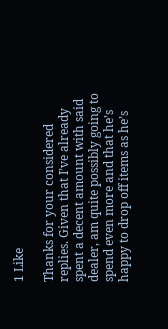1 Like

Thanks for your considered replies. Given that I’ve already spent a decent amount with said dealer, am quite possibly going to spend even more and that he’s happy to drop off items as he’s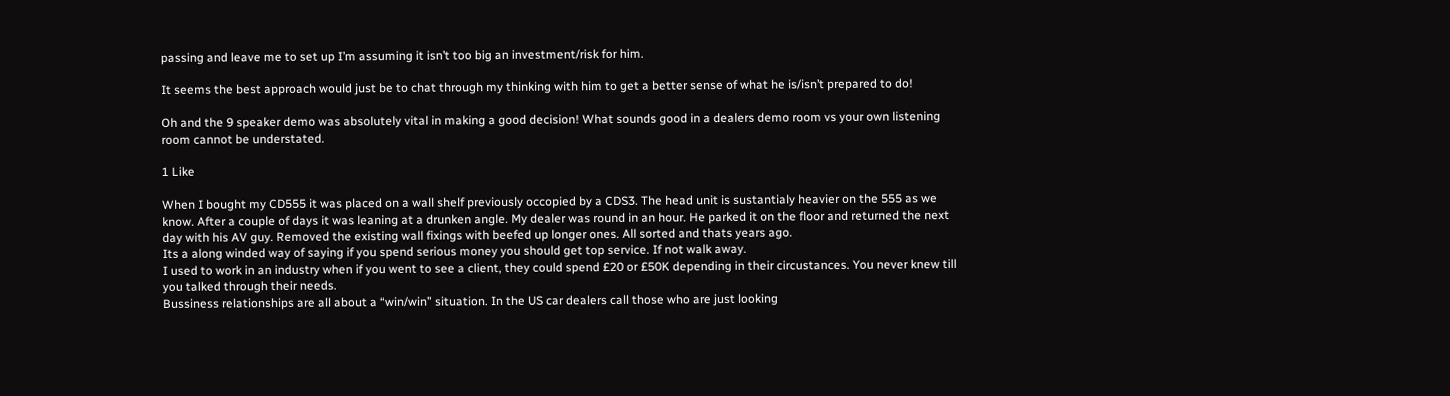passing and leave me to set up I’m assuming it isn’t too big an investment/risk for him.

It seems the best approach would just be to chat through my thinking with him to get a better sense of what he is/isn’t prepared to do!

Oh and the 9 speaker demo was absolutely vital in making a good decision! What sounds good in a dealers demo room vs your own listening room cannot be understated.

1 Like

When I bought my CD555 it was placed on a wall shelf previously occopied by a CDS3. The head unit is sustantialy heavier on the 555 as we know. After a couple of days it was leaning at a drunken angle. My dealer was round in an hour. He parked it on the floor and returned the next day with his AV guy. Removed the existing wall fixings with beefed up longer ones. All sorted and thats years ago.
Its a along winded way of saying if you spend serious money you should get top service. If not walk away.
I used to work in an industry when if you went to see a client, they could spend £20 or £50K depending in their circustances. You never knew till you talked through their needs.
Bussiness relationships are all about a “win/win” situation. In the US car dealers call those who are just looking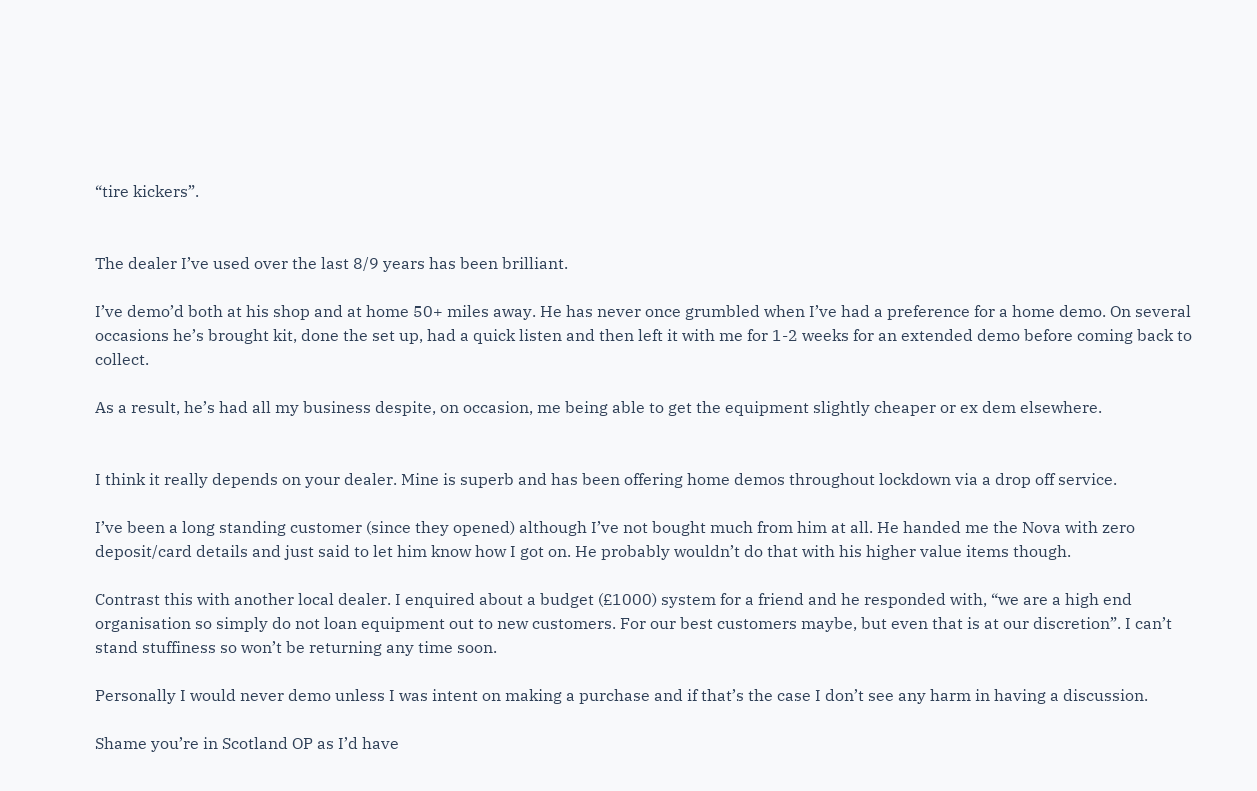“tire kickers”.


The dealer I’ve used over the last 8/9 years has been brilliant.

I’ve demo’d both at his shop and at home 50+ miles away. He has never once grumbled when I’ve had a preference for a home demo. On several occasions he’s brought kit, done the set up, had a quick listen and then left it with me for 1-2 weeks for an extended demo before coming back to collect.

As a result, he’s had all my business despite, on occasion, me being able to get the equipment slightly cheaper or ex dem elsewhere.


I think it really depends on your dealer. Mine is superb and has been offering home demos throughout lockdown via a drop off service.

I’ve been a long standing customer (since they opened) although I’ve not bought much from him at all. He handed me the Nova with zero deposit/card details and just said to let him know how I got on. He probably wouldn’t do that with his higher value items though.

Contrast this with another local dealer. I enquired about a budget (£1000) system for a friend and he responded with, “we are a high end organisation so simply do not loan equipment out to new customers. For our best customers maybe, but even that is at our discretion”. I can’t stand stuffiness so won’t be returning any time soon.

Personally I would never demo unless I was intent on making a purchase and if that’s the case I don’t see any harm in having a discussion.

Shame you’re in Scotland OP as I’d have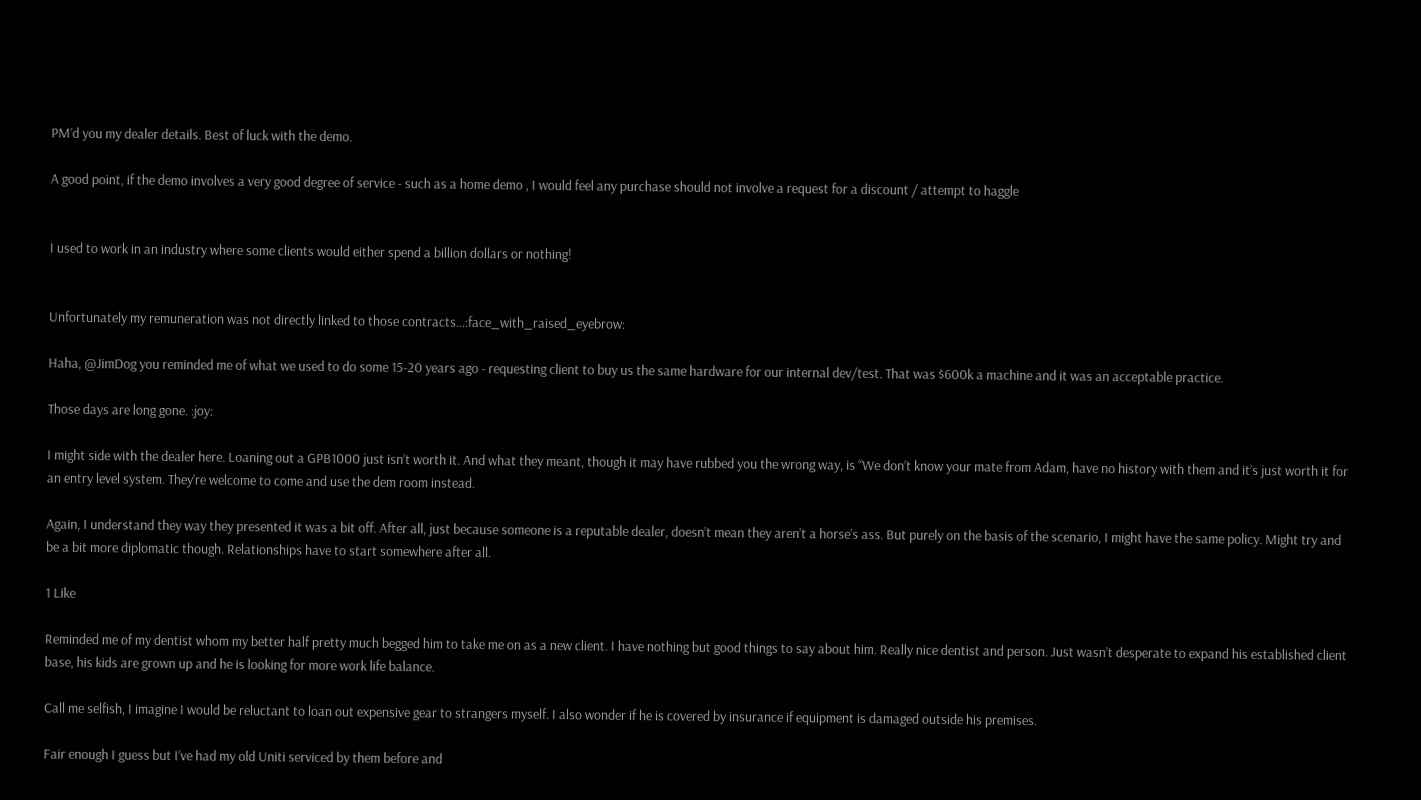PM’d you my dealer details. Best of luck with the demo.

A good point, if the demo involves a very good degree of service - such as a home demo , I would feel any purchase should not involve a request for a discount / attempt to haggle


I used to work in an industry where some clients would either spend a billion dollars or nothing!


Unfortunately my remuneration was not directly linked to those contracts…:face_with_raised_eyebrow:

Haha, @JimDog you reminded me of what we used to do some 15-20 years ago - requesting client to buy us the same hardware for our internal dev/test. That was $600k a machine and it was an acceptable practice.

Those days are long gone. :joy:

I might side with the dealer here. Loaning out a GPB1000 just isn’t worth it. And what they meant, though it may have rubbed you the wrong way, is “We don’t know your mate from Adam, have no history with them and it’s just worth it for an entry level system. They’re welcome to come and use the dem room instead.

Again, I understand they way they presented it was a bit off. After all, just because someone is a reputable dealer, doesn’t mean they aren’t a horse’s ass. But purely on the basis of the scenario, I might have the same policy. Might try and be a bit more diplomatic though. Relationships have to start somewhere after all.

1 Like

Reminded me of my dentist whom my better half pretty much begged him to take me on as a new client. I have nothing but good things to say about him. Really nice dentist and person. Just wasn’t desperate to expand his established client base, his kids are grown up and he is looking for more work life balance.

Call me selfish, I imagine I would be reluctant to loan out expensive gear to strangers myself. I also wonder if he is covered by insurance if equipment is damaged outside his premises.

Fair enough I guess but I’ve had my old Uniti serviced by them before and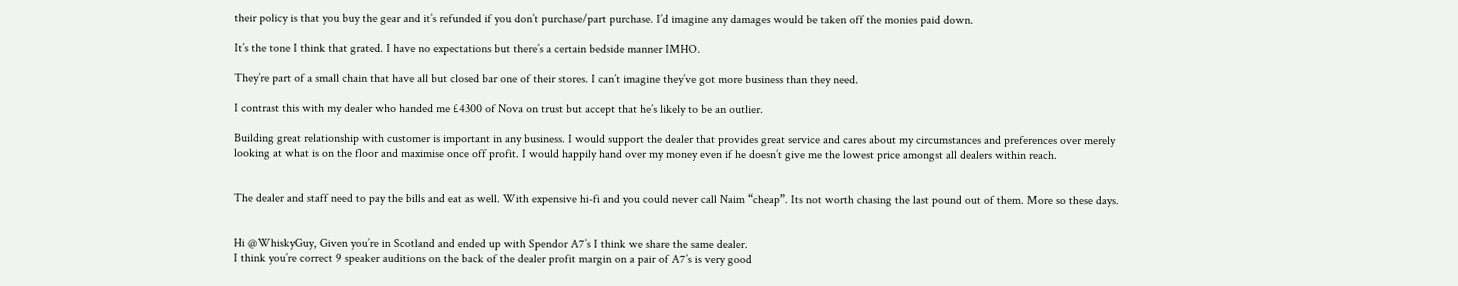their policy is that you buy the gear and it’s refunded if you don’t purchase/part purchase. I’d imagine any damages would be taken off the monies paid down.

It’s the tone I think that grated. I have no expectations but there’s a certain bedside manner IMHO.

They’re part of a small chain that have all but closed bar one of their stores. I can’t imagine they’ve got more business than they need.

I contrast this with my dealer who handed me £4300 of Nova on trust but accept that he’s likely to be an outlier.

Building great relationship with customer is important in any business. I would support the dealer that provides great service and cares about my circumstances and preferences over merely looking at what is on the floor and maximise once off profit. I would happily hand over my money even if he doesn’t give me the lowest price amongst all dealers within reach.


The dealer and staff need to pay the bills and eat as well. With expensive hi-fi and you could never call Naim “cheap”. Its not worth chasing the last pound out of them. More so these days.


Hi @WhiskyGuy, Given you’re in Scotland and ended up with Spendor A7’s I think we share the same dealer.
I think you’re correct 9 speaker auditions on the back of the dealer profit margin on a pair of A7’s is very good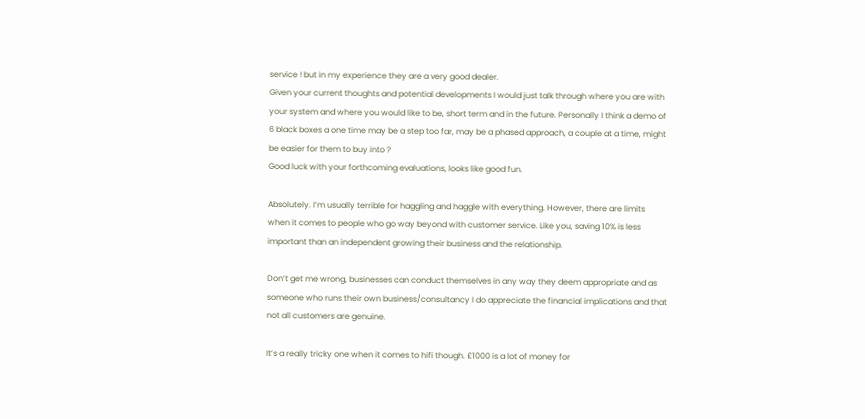service ! but in my experience they are a very good dealer.
Given your current thoughts and potential developments I would just talk through where you are with your system and where you would like to be, short term and in the future. Personally I think a demo of 6 black boxes a one time may be a step too far, may be a phased approach, a couple at a time, might be easier for them to buy into ?
Good luck with your forthcoming evaluations, looks like good fun.

Absolutely. I’m usually terrible for haggling and haggle with everything. However, there are limits when it comes to people who go way beyond with customer service. Like you, saving 10% is less important than an independent growing their business and the relationship.

Don’t get me wrong, businesses can conduct themselves in any way they deem appropriate and as someone who runs their own business/consultancy I do appreciate the financial implications and that not all customers are genuine.

It’s a really tricky one when it comes to hifi though. £1000 is a lot of money for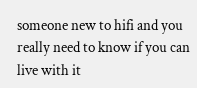someone new to hifi and you really need to know if you can live with it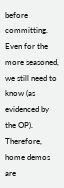before committing. Even for the more seasoned, we still need to know (as evidenced by the OP). Therefore, home demos are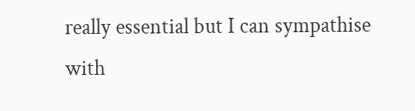really essential but I can sympathise with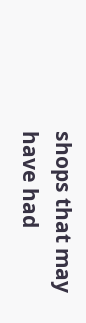shops that may have had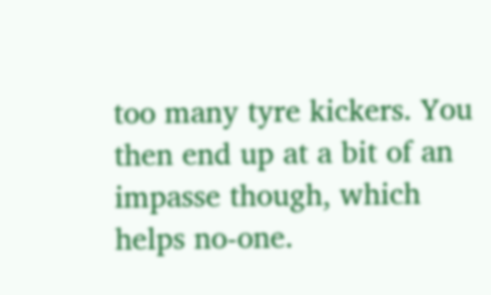too many tyre kickers. You then end up at a bit of an impasse though, which helps no-one.